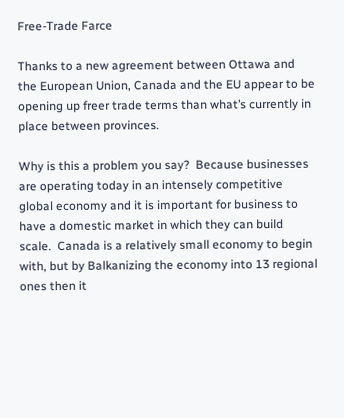Free-Trade Farce

Thanks to a new agreement between Ottawa and the European Union, Canada and the EU appear to be opening up freer trade terms than what’s currently in place between provinces.

Why is this a problem you say?  Because businesses are operating today in an intensely competitive global economy and it is important for business to have a domestic market in which they can build scale.  Canada is a relatively small economy to begin with, but by Balkanizing the economy into 13 regional ones then it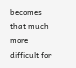becomes that much more difficult for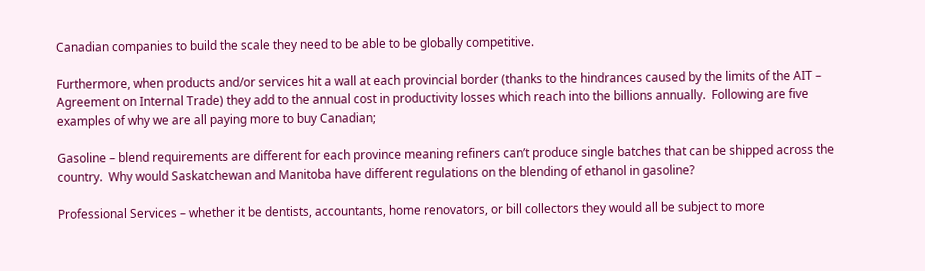Canadian companies to build the scale they need to be able to be globally competitive.

Furthermore, when products and/or services hit a wall at each provincial border (thanks to the hindrances caused by the limits of the AIT – Agreement on Internal Trade) they add to the annual cost in productivity losses which reach into the billions annually.  Following are five examples of why we are all paying more to buy Canadian;

Gasoline – blend requirements are different for each province meaning refiners can’t produce single batches that can be shipped across the country.  Why would Saskatchewan and Manitoba have different regulations on the blending of ethanol in gasoline?

Professional Services – whether it be dentists, accountants, home renovators, or bill collectors they would all be subject to more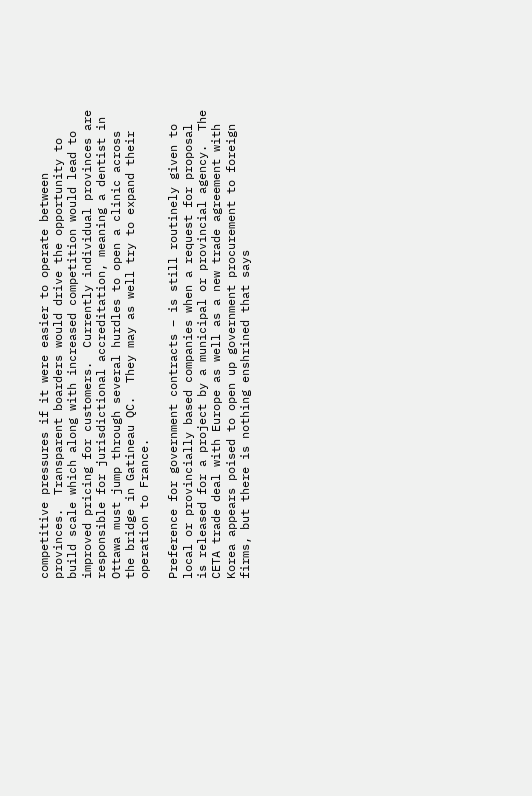competitive pressures if it were easier to operate between provinces.  Transparent boarders would drive the opportunity to build scale which along with increased competition would lead to improved pricing for customers.  Currently individual provinces are responsible for jurisdictional accreditation, meaning a dentist in Ottawa must jump through several hurdles to open a clinic across the bridge in Gatineau QC.  They may as well try to expand their operation to France.

Preference for government contracts – is still routinely given to local or provincially based companies when a request for proposal is released for a project by a municipal or provincial agency.  The CETA trade deal with Europe as well as a new trade agreement with Korea appears poised to open up government procurement to foreign firms, but there is nothing enshrined that says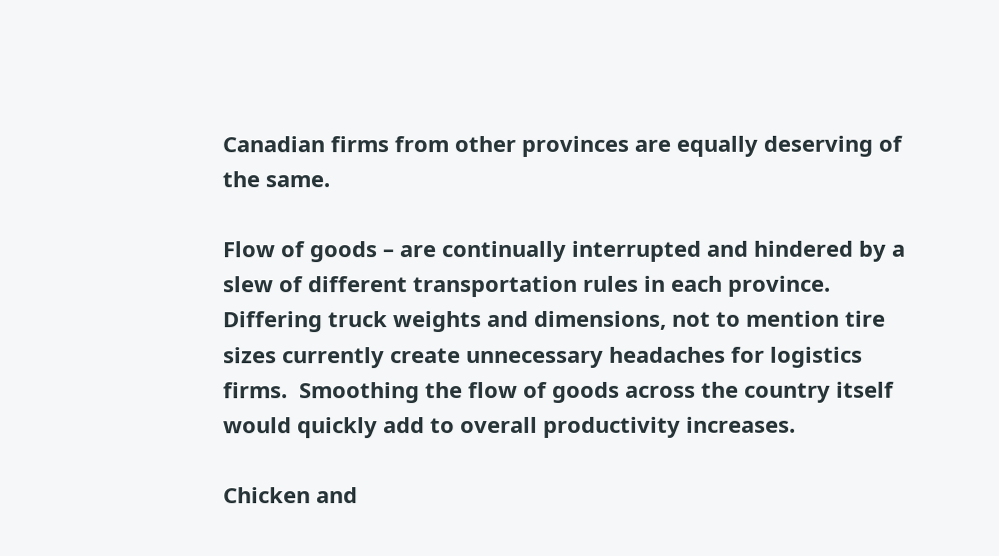Canadian firms from other provinces are equally deserving of the same.

Flow of goods – are continually interrupted and hindered by a slew of different transportation rules in each province.  Differing truck weights and dimensions, not to mention tire sizes currently create unnecessary headaches for logistics firms.  Smoothing the flow of goods across the country itself would quickly add to overall productivity increases.

Chicken and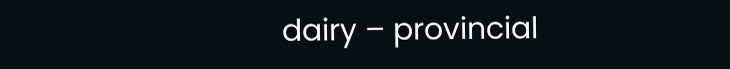dairy – provincial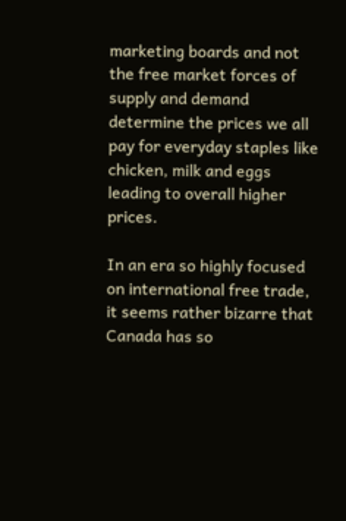marketing boards and not the free market forces of supply and demand determine the prices we all pay for everyday staples like chicken, milk and eggs leading to overall higher prices.

In an era so highly focused on international free trade, it seems rather bizarre that Canada has so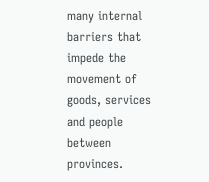many internal barriers that impede the movement of goods, services and people between provinces.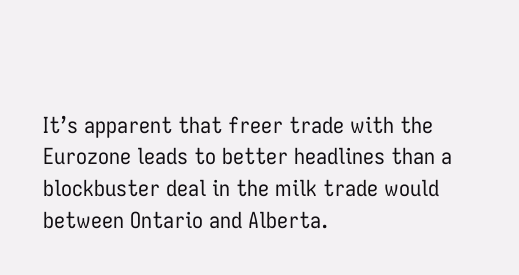It’s apparent that freer trade with the Eurozone leads to better headlines than a blockbuster deal in the milk trade would between Ontario and Alberta.